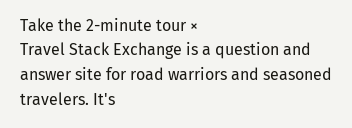Take the 2-minute tour ×
Travel Stack Exchange is a question and answer site for road warriors and seasoned travelers. It's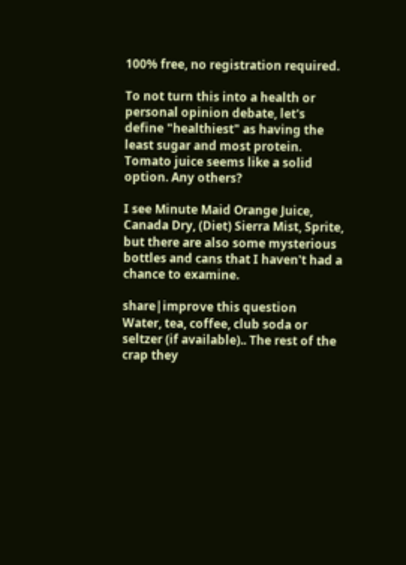100% free, no registration required.

To not turn this into a health or personal opinion debate, let's define "healthiest" as having the least sugar and most protein. Tomato juice seems like a solid option. Any others?

I see Minute Maid Orange Juice, Canada Dry, (Diet) Sierra Mist, Sprite, but there are also some mysterious bottles and cans that I haven't had a chance to examine.

share|improve this question
Water, tea, coffee, club soda or seltzer (if available).. The rest of the crap they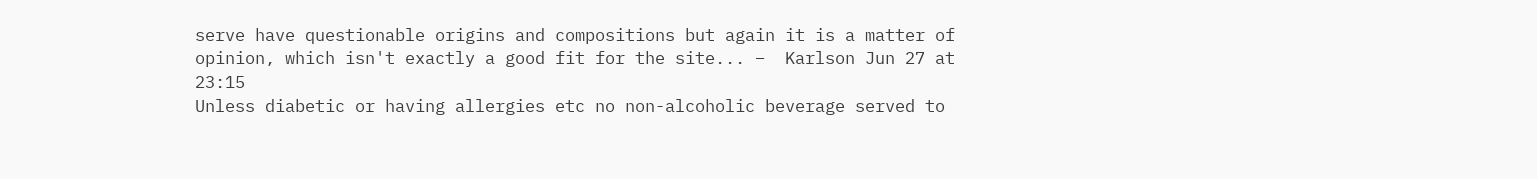serve have questionable origins and compositions but again it is a matter of opinion, which isn't exactly a good fit for the site... –  Karlson Jun 27 at 23:15
Unless diabetic or having allergies etc no non-alcoholic beverage served to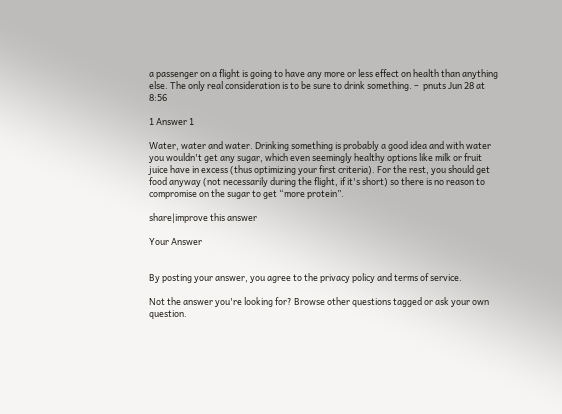a passenger on a flight is going to have any more or less effect on health than anything else. The only real consideration is to be sure to drink something. –  pnuts Jun 28 at 8:56

1 Answer 1

Water, water and water. Drinking something is probably a good idea and with water you wouldn't get any sugar, which even seemingly healthy options like milk or fruit juice have in excess (thus optimizing your first criteria). For the rest, you should get food anyway (not necessarily during the flight, if it's short) so there is no reason to compromise on the sugar to get “more protein”.

share|improve this answer

Your Answer


By posting your answer, you agree to the privacy policy and terms of service.

Not the answer you're looking for? Browse other questions tagged or ask your own question.